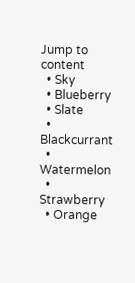Jump to content
  • Sky
  • Blueberry
  • Slate
  • Blackcurrant
  • Watermelon
  • Strawberry
  • Orange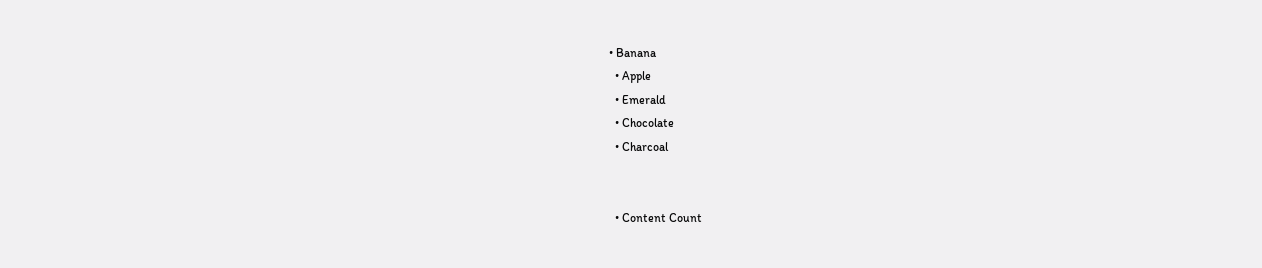• Banana
  • Apple
  • Emerald
  • Chocolate
  • Charcoal


  • Content Count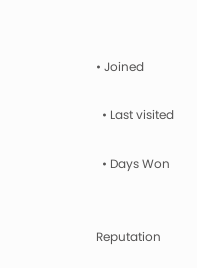• Joined

  • Last visited

  • Days Won


Reputation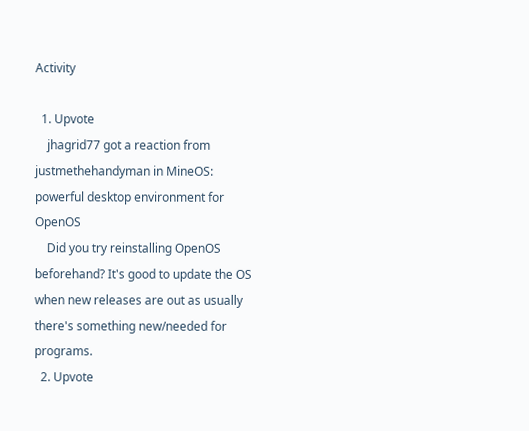Activity

  1. Upvote
    jhagrid77 got a reaction from justmethehandyman in MineOS: powerful desktop environment for OpenOS
    Did you try reinstalling OpenOS beforehand? It's good to update the OS when new releases are out as usually there's something new/needed for programs.
  2. Upvote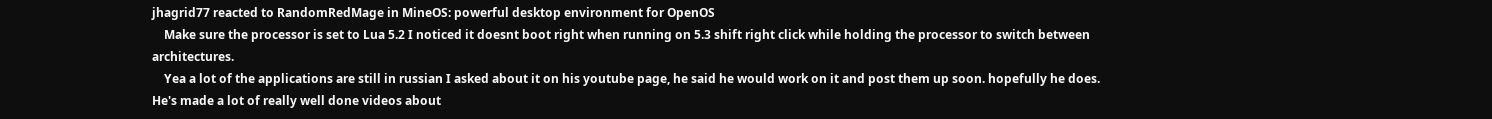jhagrid77 reacted to RandomRedMage in MineOS: powerful desktop environment for OpenOS
    Make sure the processor is set to Lua 5.2 I noticed it doesnt boot right when running on 5.3 shift right click while holding the processor to switch between architectures.
    Yea a lot of the applications are still in russian I asked about it on his youtube page, he said he would work on it and post them up soon. hopefully he does. He's made a lot of really well done videos about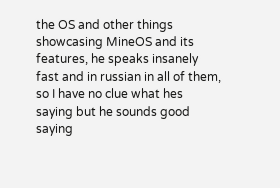the OS and other things showcasing MineOS and its features, he speaks insanely fast and in russian in all of them, so I have no clue what hes saying but he sounds good saying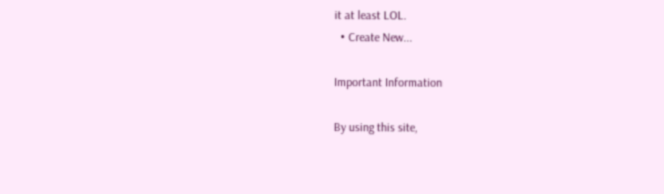it at least LOL.
  • Create New...

Important Information

By using this site,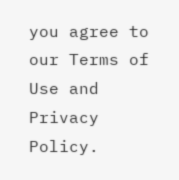you agree to our Terms of Use and Privacy Policy.